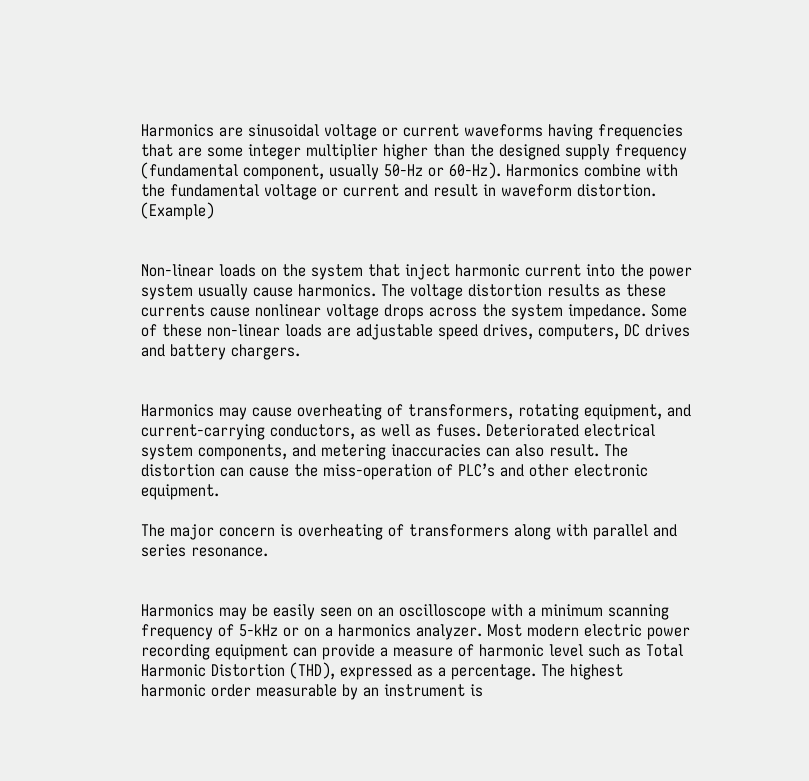Harmonics are sinusoidal voltage or current waveforms having frequencies that are some integer multiplier higher than the designed supply frequency (fundamental component, usually 50-Hz or 60-Hz). Harmonics combine with the fundamental voltage or current and result in waveform distortion. (Example)


Non-linear loads on the system that inject harmonic current into the power system usually cause harmonics. The voltage distortion results as these currents cause nonlinear voltage drops across the system impedance. Some of these non-linear loads are adjustable speed drives, computers, DC drives and battery chargers.


Harmonics may cause overheating of transformers, rotating equipment, and current-carrying conductors, as well as fuses. Deteriorated electrical system components, and metering inaccuracies can also result. The distortion can cause the miss-operation of PLC’s and other electronic equipment.

The major concern is overheating of transformers along with parallel and series resonance.


Harmonics may be easily seen on an oscilloscope with a minimum scanning frequency of 5-kHz or on a harmonics analyzer. Most modern electric power recording equipment can provide a measure of harmonic level such as Total Harmonic Distortion (THD), expressed as a percentage. The highest harmonic order measurable by an instrument is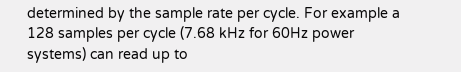determined by the sample rate per cycle. For example a 128 samples per cycle (7.68 kHz for 60Hz power systems) can read up to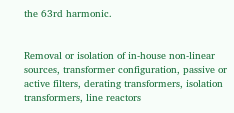the 63rd harmonic.


Removal or isolation of in-house non-linear sources, transformer configuration, passive or active filters, derating transformers, isolation transformers, line reactors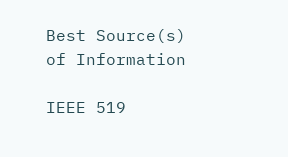Best Source(s) of Information

IEEE 519